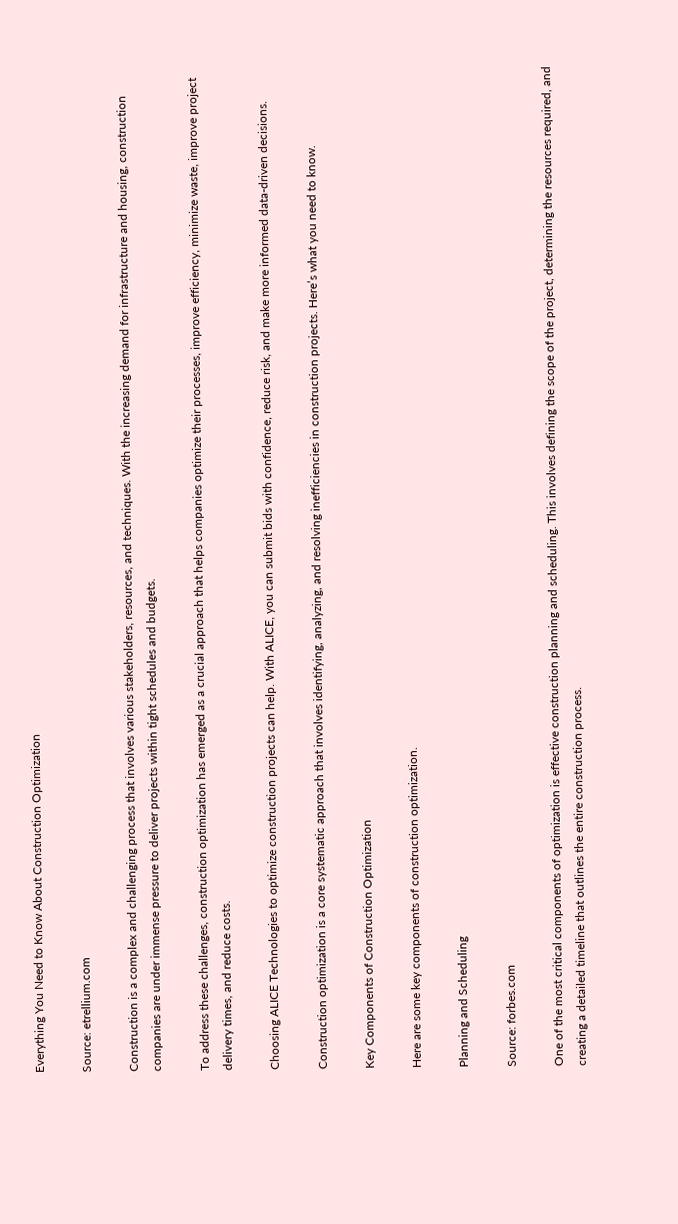Everything You Need to Know About Construction Optimization

Source: etrellium.com

Construction is a complex and challenging process that involves various stakeholders, resources, and techniques. With the increasing demand for infrastructure and housing, construction companies are under immense pressure to deliver projects within tight schedules and budgets.

To address these challenges, construction optimization has emerged as a crucial approach that helps companies optimize their processes, improve efficiency, minimize waste, improve project delivery times, and reduce costs.

Choosing ALICE Technologies to optimize construction projects can help. With ALICE, you can submit bids with confidence, reduce risk, and make more informed data-driven decisions.

Construction optimization is a core systematic approach that involves identifying, analyzing, and resolving inefficiencies in construction projects. Here’s what you need to know.

Key Components of Construction Optimization

Here are some key components of construction optimization.

Planning and Scheduling

Source: forbes.com

One of the most critical components of optimization is effective construction planning and scheduling. This involves defining the scope of the project, determining the resources required, and creating a detailed timeline that outlines the entire construction process.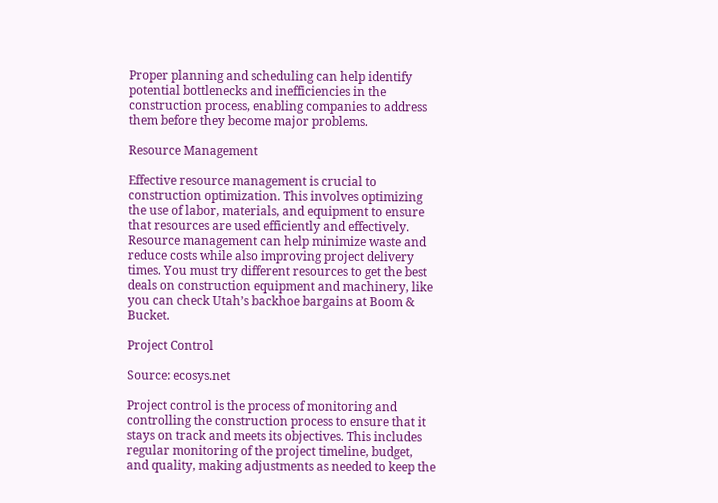Proper planning and scheduling can help identify potential bottlenecks and inefficiencies in the construction process, enabling companies to address them before they become major problems.

Resource Management

Effective resource management is crucial to construction optimization. This involves optimizing the use of labor, materials, and equipment to ensure that resources are used efficiently and effectively. Resource management can help minimize waste and reduce costs while also improving project delivery times. You must try different resources to get the best deals on construction equipment and machinery, like you can check Utah’s backhoe bargains at Boom & Bucket.

Project Control

Source: ecosys.net

Project control is the process of monitoring and controlling the construction process to ensure that it stays on track and meets its objectives. This includes regular monitoring of the project timeline, budget, and quality, making adjustments as needed to keep the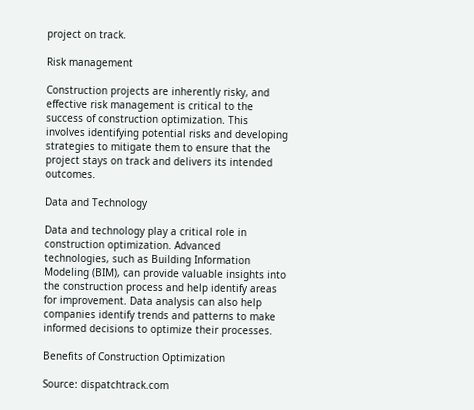project on track.

Risk management

Construction projects are inherently risky, and effective risk management is critical to the success of construction optimization. This involves identifying potential risks and developing strategies to mitigate them to ensure that the project stays on track and delivers its intended outcomes.

Data and Technology

Data and technology play a critical role in construction optimization. Advanced technologies, such as Building Information Modeling (BIM), can provide valuable insights into the construction process and help identify areas for improvement. Data analysis can also help companies identify trends and patterns to make informed decisions to optimize their processes.

Benefits of Construction Optimization

Source: dispatchtrack.com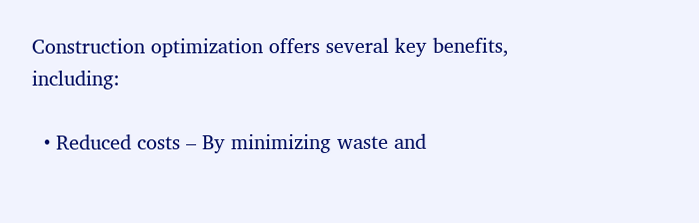Construction optimization offers several key benefits, including:

  • Reduced costs – By minimizing waste and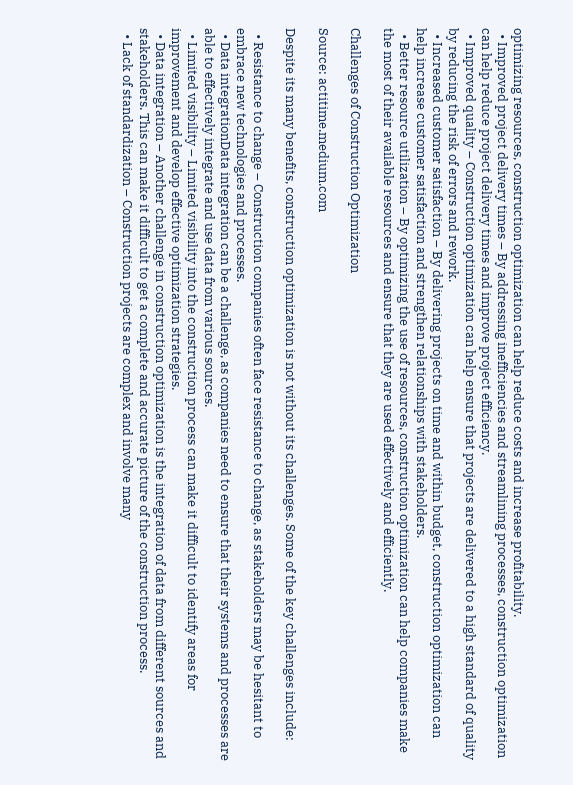optimizing resources, construction optimization can help reduce costs and increase profitability.
  • Improved project delivery times – By addressing inefficiencies and streamlining processes, construction optimization can help reduce project delivery times and improve project efficiency.
  • Improved quality – Construction optimization can help ensure that projects are delivered to a high standard of quality by reducing the risk of errors and rework.
  • Increased customer satisfaction – By delivering projects on time and within budget, construction optimization can help increase customer satisfaction and strengthen relationships with stakeholders.
  • Better resource utilization – By optimizing the use of resources, construction optimization can help companies make the most of their available resources and ensure that they are used effectively and efficiently.

Challenges of Construction Optimization

Source: actitime.medium.com

Despite its many benefits, construction optimization is not without its challenges. Some of the key challenges include:

  • Resistance to change – Construction companies often face resistance to change, as stakeholders may be hesitant to embrace new technologies and processes.
  • Data integrationData integration can be a challenge, as companies need to ensure that their systems and processes are able to effectively integrate and use data from various sources.
  • Limited visibility – Limited visibility into the construction process can make it difficult to identify areas for improvement and develop effective optimization strategies.
  • Data integration – Another challenge in construction optimization is the integration of data from different sources and stakeholders. This can make it difficult to get a complete and accurate picture of the construction process.
  • Lack of standardization – Construction projects are complex and involve many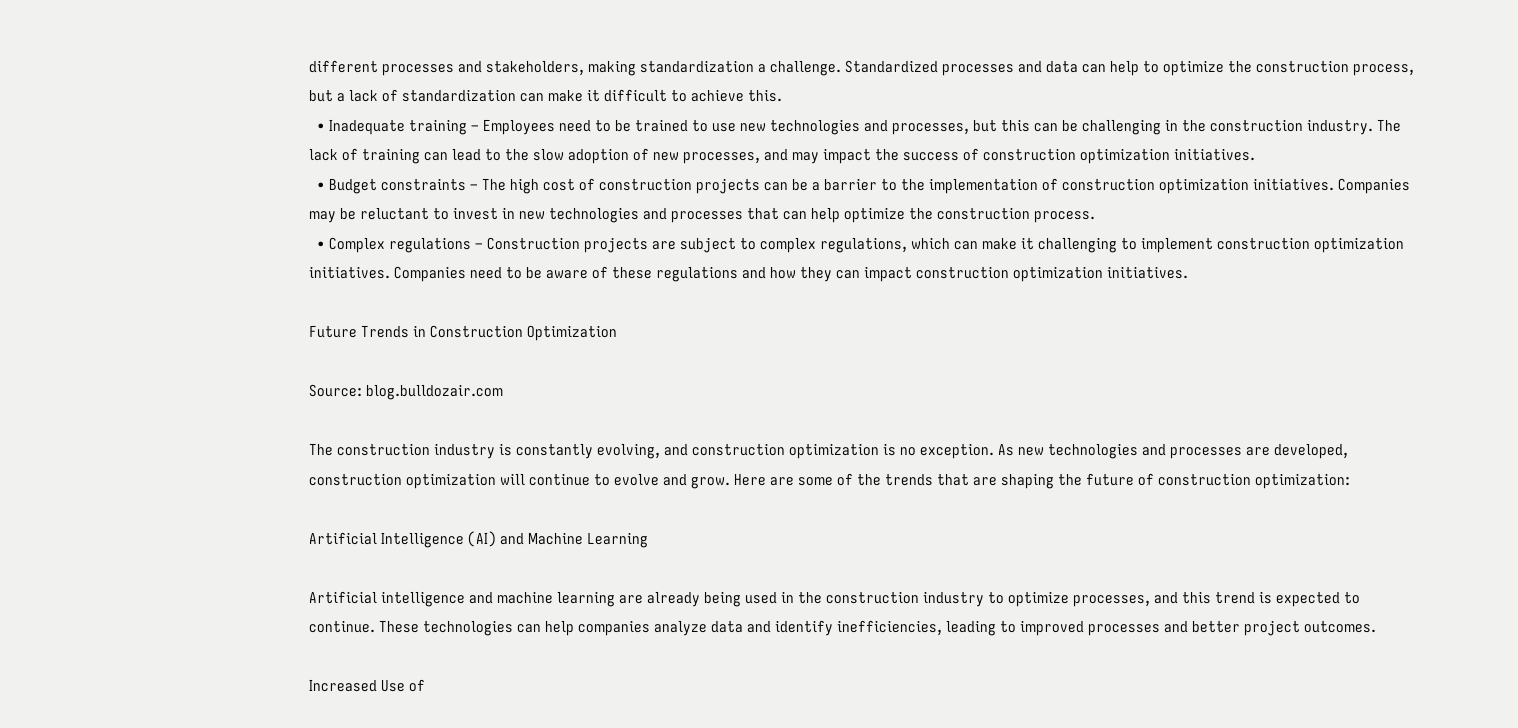different processes and stakeholders, making standardization a challenge. Standardized processes and data can help to optimize the construction process, but a lack of standardization can make it difficult to achieve this.
  • Inadequate training – Employees need to be trained to use new technologies and processes, but this can be challenging in the construction industry. The lack of training can lead to the slow adoption of new processes, and may impact the success of construction optimization initiatives.
  • Budget constraints – The high cost of construction projects can be a barrier to the implementation of construction optimization initiatives. Companies may be reluctant to invest in new technologies and processes that can help optimize the construction process.
  • Complex regulations – Construction projects are subject to complex regulations, which can make it challenging to implement construction optimization initiatives. Companies need to be aware of these regulations and how they can impact construction optimization initiatives.

Future Trends in Construction Optimization

Source: blog.bulldozair.com

The construction industry is constantly evolving, and construction optimization is no exception. As new technologies and processes are developed, construction optimization will continue to evolve and grow. Here are some of the trends that are shaping the future of construction optimization:

Artificial Intelligence (AI) and Machine Learning

Artificial intelligence and machine learning are already being used in the construction industry to optimize processes, and this trend is expected to continue. These technologies can help companies analyze data and identify inefficiencies, leading to improved processes and better project outcomes.

Increased Use of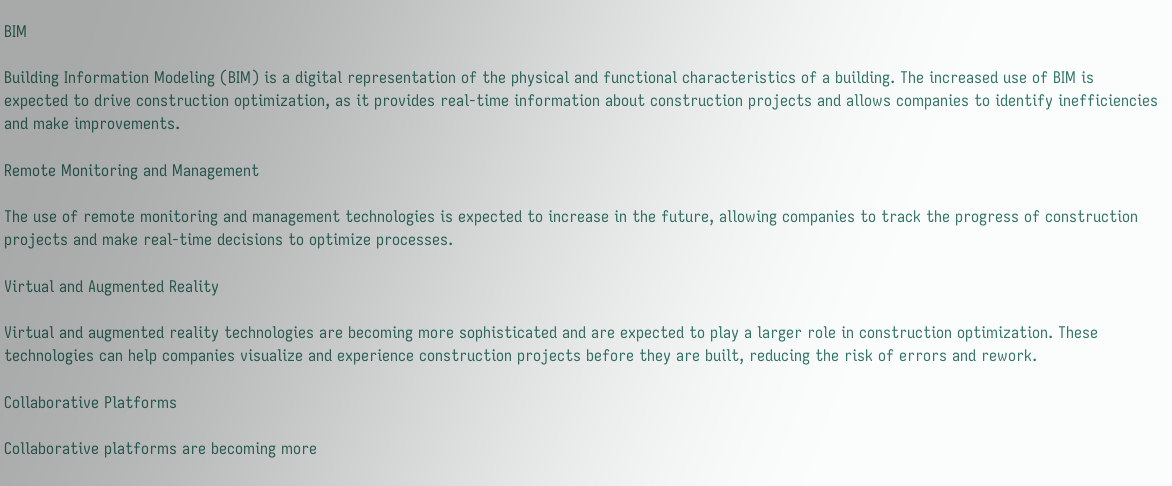BIM

Building Information Modeling (BIM) is a digital representation of the physical and functional characteristics of a building. The increased use of BIM is expected to drive construction optimization, as it provides real-time information about construction projects and allows companies to identify inefficiencies and make improvements.

Remote Monitoring and Management

The use of remote monitoring and management technologies is expected to increase in the future, allowing companies to track the progress of construction projects and make real-time decisions to optimize processes.

Virtual and Augmented Reality

Virtual and augmented reality technologies are becoming more sophisticated and are expected to play a larger role in construction optimization. These technologies can help companies visualize and experience construction projects before they are built, reducing the risk of errors and rework.

Collaborative Platforms

Collaborative platforms are becoming more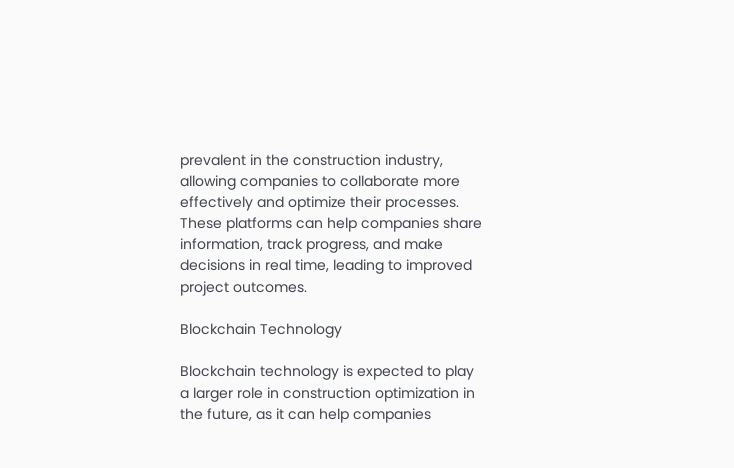prevalent in the construction industry, allowing companies to collaborate more effectively and optimize their processes. These platforms can help companies share information, track progress, and make decisions in real time, leading to improved project outcomes.

Blockchain Technology

Blockchain technology is expected to play a larger role in construction optimization in the future, as it can help companies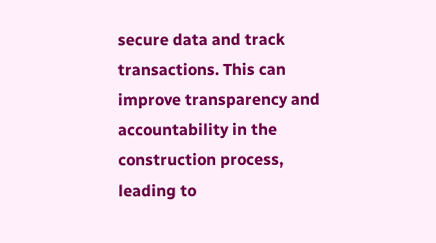secure data and track transactions. This can improve transparency and accountability in the construction process, leading to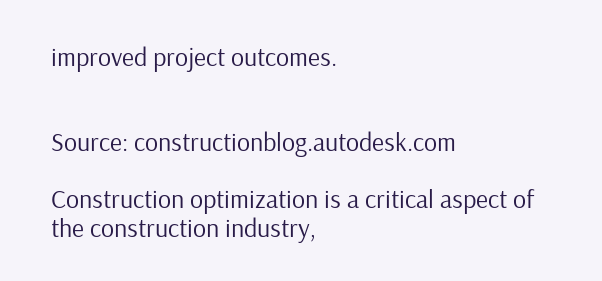improved project outcomes.


Source: constructionblog.autodesk.com

Construction optimization is a critical aspect of the construction industry,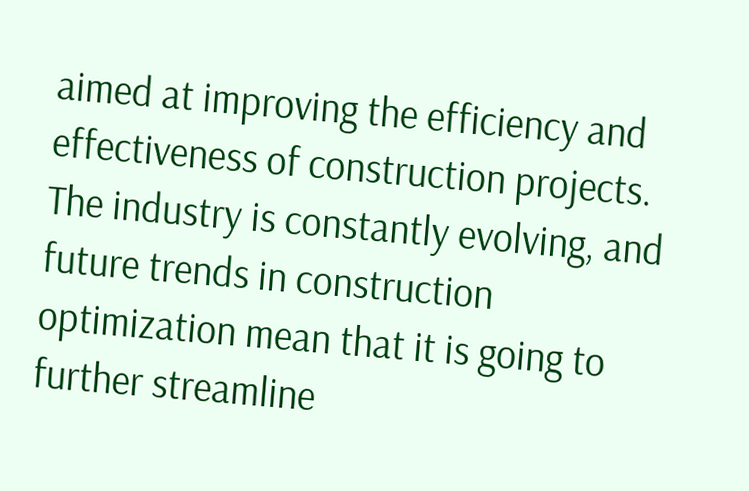aimed at improving the efficiency and effectiveness of construction projects. The industry is constantly evolving, and future trends in construction optimization mean that it is going to further streamline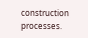construction processes.